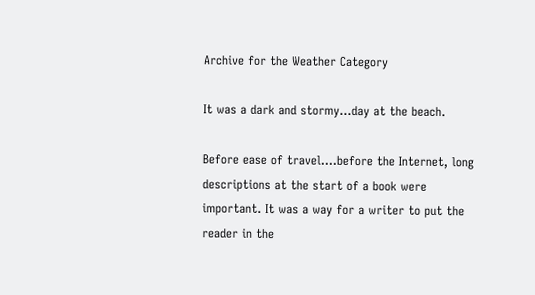Archive for the Weather Category

It was a dark and stormy…day at the beach.

Before ease of travel….before the Internet, long descriptions at the start of a book were important. It was a way for a writer to put the reader in the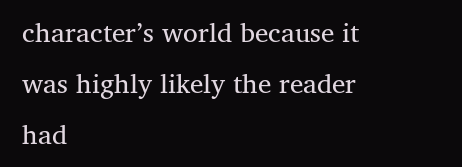character’s world because it was highly likely the reader had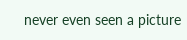never even seen a picture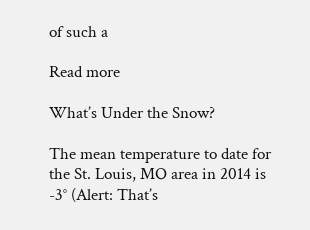of such a

Read more

What’s Under the Snow?

The mean temperature to date for the St. Louis, MO area in 2014 is -3° (Alert: That’s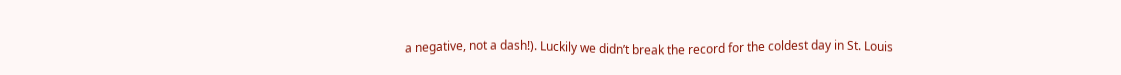a negative, not a dash!). Luckily we didn’t break the record for the coldest day in St. Louis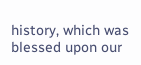history, which was blessed upon our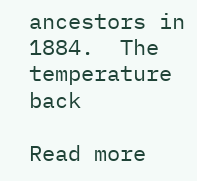ancestors in 1884.  The temperature back

Read more